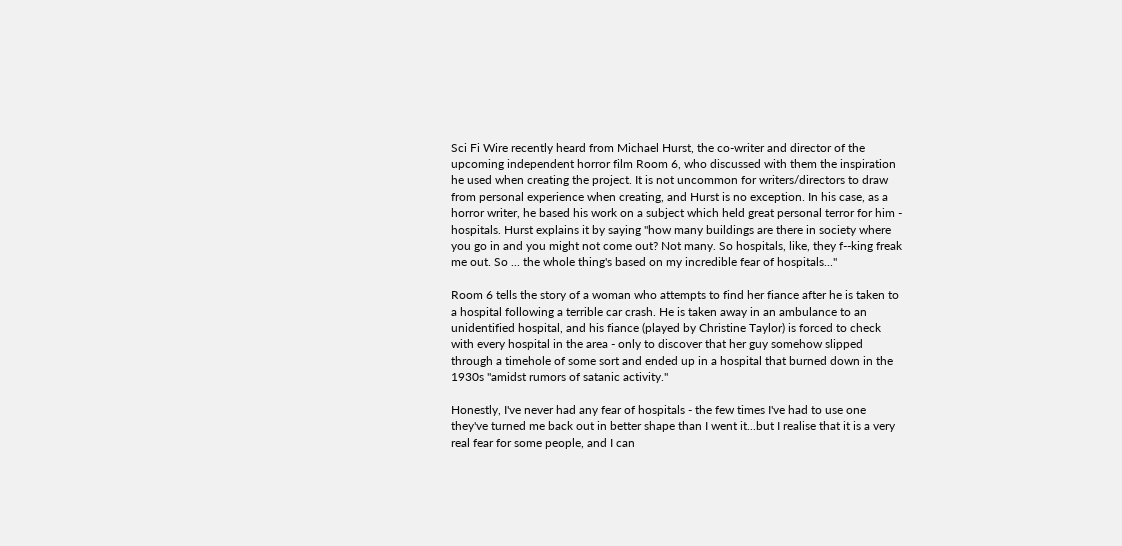Sci Fi Wire recently heard from Michael Hurst, the co-writer and director of the upcoming independent horror film Room 6, who discussed with them the inspiration he used when creating the project. It is not uncommon for writers/directors to draw from personal experience when creating, and Hurst is no exception. In his case, as a horror writer, he based his work on a subject which held great personal terror for him - hospitals. Hurst explains it by saying "how many buildings are there in society where you go in and you might not come out? Not many. So hospitals, like, they f--king freak me out. So ... the whole thing's based on my incredible fear of hospitals..."

Room 6 tells the story of a woman who attempts to find her fiance after he is taken to a hospital following a terrible car crash. He is taken away in an ambulance to an unidentified hospital, and his fiance (played by Christine Taylor) is forced to check with every hospital in the area - only to discover that her guy somehow slipped through a timehole of some sort and ended up in a hospital that burned down in the 1930s "amidst rumors of satanic activity."

Honestly, I've never had any fear of hospitals - the few times I've had to use one they've turned me back out in better shape than I went it...but I realise that it is a very real fear for some people, and I can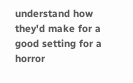understand how they'd make for a good setting for a horror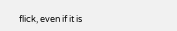flick, even if it is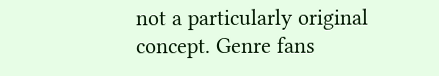not a particularly original concept. Genre fans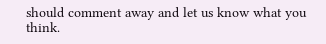should comment away and let us know what you think.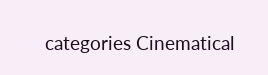categories Cinematical